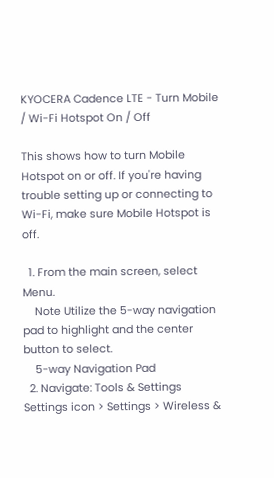KYOCERA Cadence LTE - Turn Mobile / Wi-Fi Hotspot On / Off

This shows how to turn Mobile Hotspot on or off. If you're having trouble setting up or connecting to Wi-Fi, make sure Mobile Hotspot is off.

  1. From the main screen, select Menu.
    Note Utilize the 5-way navigation pad to highlight and the center button to select.
    5-way Navigation Pad
  2. Navigate: Tools & Settings Settings icon > Settings > Wireless &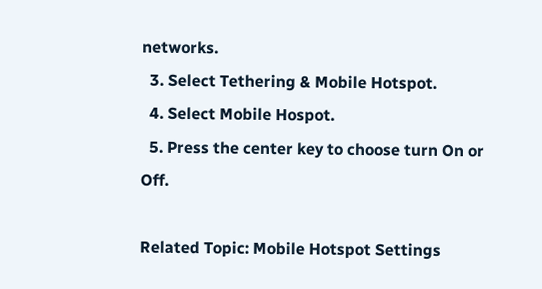networks.
  3. Select Tethering & Mobile Hotspot.
  4. Select Mobile Hospot.
  5. Press the center key to choose turn On or Off.

Related Topic: Mobile Hotspot Settings